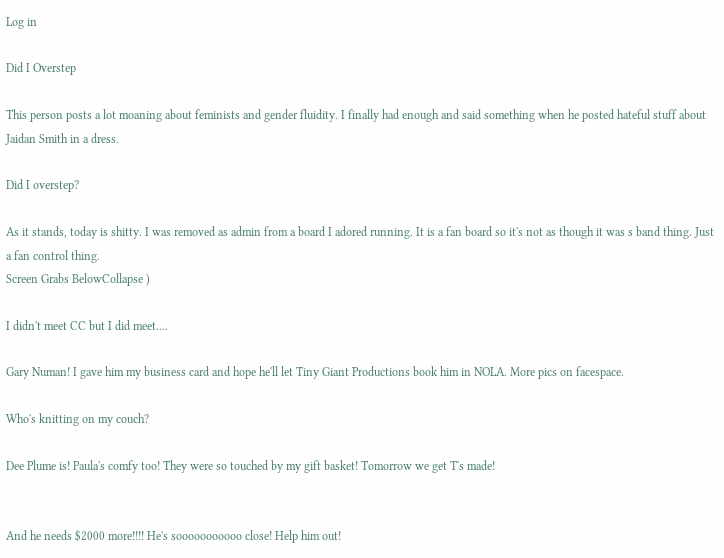Log in

Did I Overstep

This person posts a lot moaning about feminists and gender fluidity. I finally had enough and said something when he posted hateful stuff about Jaidan Smith in a dress.

Did I overstep?

As it stands, today is shitty. I was removed as admin from a board I adored running. It is a fan board so it's not as though it was s band thing. Just a fan control thing.
Screen Grabs BelowCollapse )

I didn't meet CC but I did meet....

Gary Numan! I gave him my business card and hope he'll let Tiny Giant Productions book him in NOLA. More pics on facespace.

Who's knitting on my couch?

Dee Plume is! Paula's comfy too! They were so touched by my gift basket! Tomorrow we get T's made!


And he needs $2000 more!!!! He's sooooooooooo close! Help him out!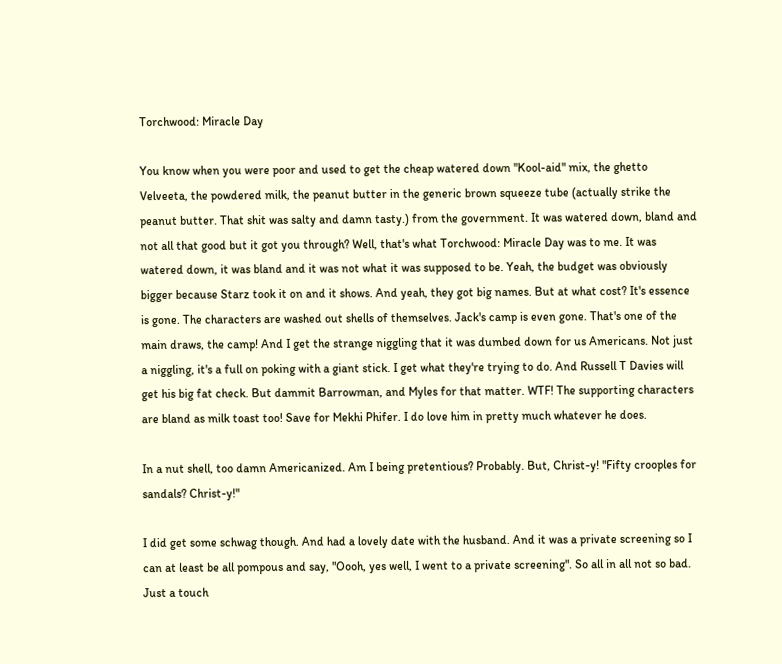Torchwood: Miracle Day

You know when you were poor and used to get the cheap watered down "Kool-aid" mix, the ghetto Velveeta, the powdered milk, the peanut butter in the generic brown squeeze tube (actually strike the peanut butter. That shit was salty and damn tasty.) from the government. It was watered down, bland and not all that good but it got you through? Well, that's what Torchwood: Miracle Day was to me. It was watered down, it was bland and it was not what it was supposed to be. Yeah, the budget was obviously bigger because Starz took it on and it shows. And yeah, they got big names. But at what cost? It's essence is gone. The characters are washed out shells of themselves. Jack's camp is even gone. That's one of the main draws, the camp! And I get the strange niggling that it was dumbed down for us Americans. Not just a niggling, it's a full on poking with a giant stick. I get what they're trying to do. And Russell T Davies will get his big fat check. But dammit Barrowman, and Myles for that matter. WTF! The supporting characters are bland as milk toast too! Save for Mekhi Phifer. I do love him in pretty much whatever he does.

In a nut shell, too damn Americanized. Am I being pretentious? Probably. But, Christ-y! "Fifty crooples for sandals? Christ-y!"

I did get some schwag though. And had a lovely date with the husband. And it was a private screening so I can at least be all pompous and say, "Oooh, yes well, I went to a private screening". So all in all not so bad. Just a touch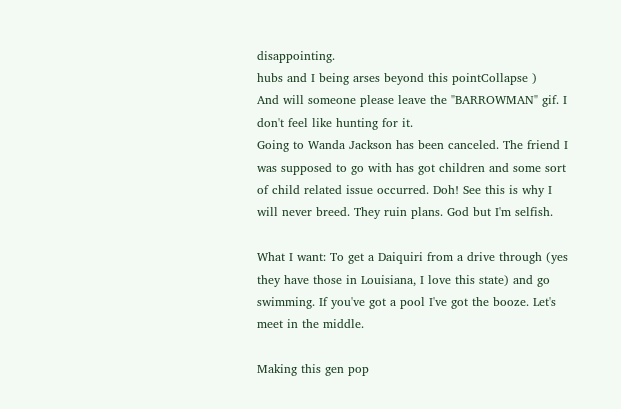disappointing.
hubs and I being arses beyond this pointCollapse )
And will someone please leave the "BARROWMAN" gif. I don't feel like hunting for it.
Going to Wanda Jackson has been canceled. The friend I was supposed to go with has got children and some sort of child related issue occurred. Doh! See this is why I will never breed. They ruin plans. God but I'm selfish.

What I want: To get a Daiquiri from a drive through (yes they have those in Louisiana, I love this state) and go swimming. If you've got a pool I've got the booze. Let's meet in the middle.

Making this gen pop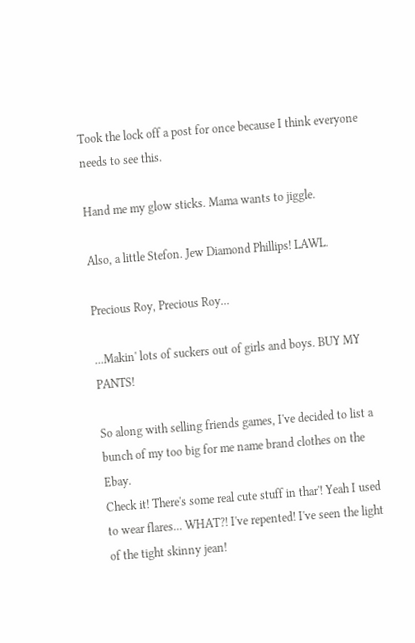Took the lock off a post for once because I think everyone needs to see this.

Hand me my glow sticks. Mama wants to jiggle.

Also, a little Stefon. Jew Diamond Phillips! LAWL.

Precious Roy, Precious Roy...

...Makin' lots of suckers out of girls and boys. BUY MY PANTS!

So along with selling friends games, I've decided to list a bunch of my too big for me name brand clothes on the Ebay.
Check it! There's some real cute stuff in thar'! Yeah I used to wear flares... WHAT?! I've repented! I've seen the light of the tight skinny jean!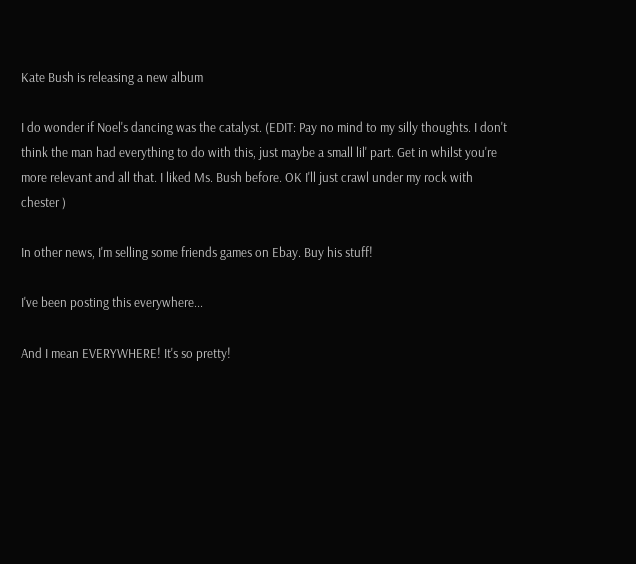Kate Bush is releasing a new album

I do wonder if Noel's dancing was the catalyst. (EDIT: Pay no mind to my silly thoughts. I don't think the man had everything to do with this, just maybe a small lil' part. Get in whilst you're more relevant and all that. I liked Ms. Bush before. OK I'll just crawl under my rock with chester )

In other news, I'm selling some friends games on Ebay. Buy his stuff!

I've been posting this everywhere...

And I mean EVERYWHERE! It's so pretty!